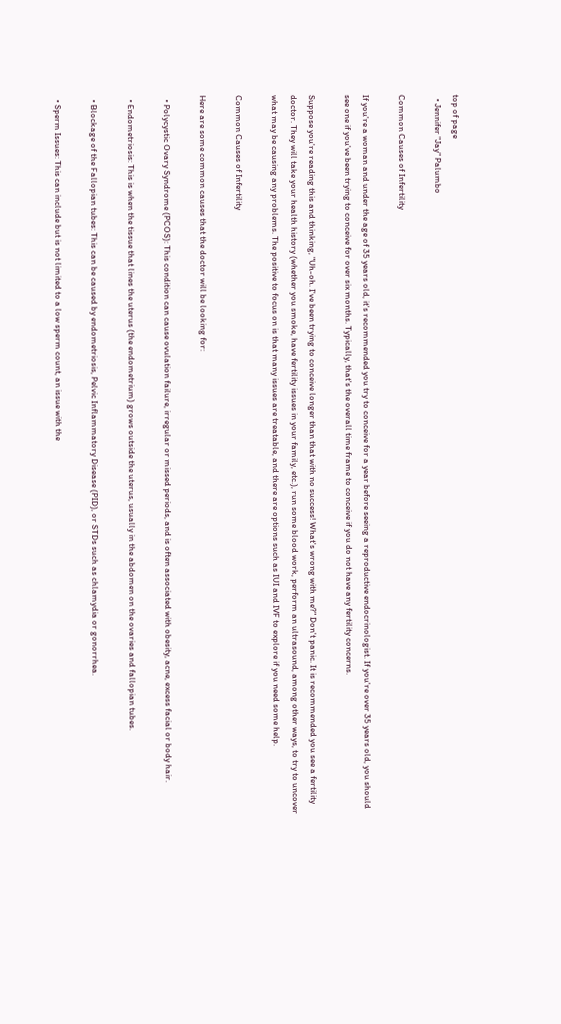top of page
  • Jennifer "Jay" Palumbo

Common Causes of Infertility

If you're a woman and under the age of 35 years old, it's recommended you try to conceive for a year before seeing a reproductive endocrinologist. If you're over 35 years old, you should see one if you've been trying to conceive for over six months. Typically, that's the overall time frame to conceive if you do not have any fertility concerns.

Suppose you're reading this and thinking, "Uh-oh. I've been trying to conceive longer than that with no success! What's wrong with me?" Don't panic. It is recommended you see a fertility doctor. They will take your health history (whether you smoke, have fertility issues in your family, etc.), run some blood work, perform an ultrasound, among other ways, to try to uncover what may be causing any problems. The positive to focus on is that many issues are treatable, and there are options such as IUI and IVF to explore if you need some help.

Common Causes of Infertility

Here are some common causes that the doctor will be looking for:

  • Polycystic Ovary Syndrome (PCOS): This condition can cause ovulation failure, irregular or missed periods, and is often associated with obesity, acne, excess facial or body hair.

  • Endometriosis: This is when the tissue that lines the uterus (the endometrium) grows outside the uterus, usually in the abdomen on the ovaries and fallopian tubes.

  • Blockage of the Fallopian tubes: This can be caused by endometriosis, Pelvic Inflammatory Disease (PID), or STDs such as chlamydia or gonorrhea.

  • Sperm Issues: This can include but is not limited to a low sperm count, an issue with the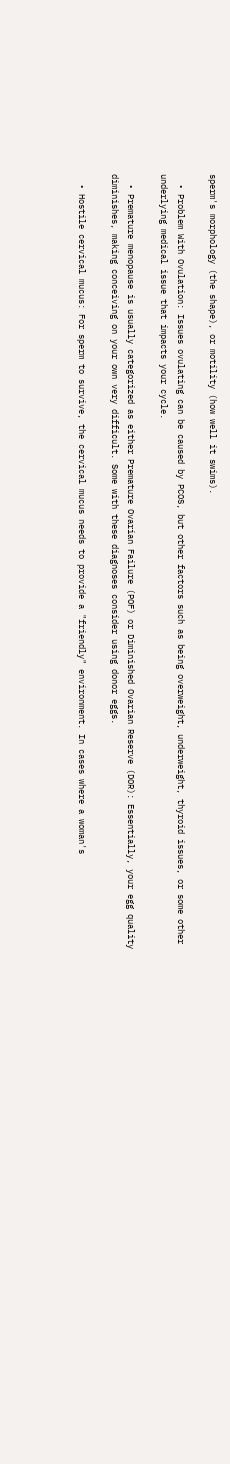sperm's morphology (the shape), or motility (how well it swims).

  • Problem With Ovulation: Issues ovulating can be caused by PCOS, but other factors such as being overweight, underweight, thyroid issues, or some other underlying medical issue that impacts your cycle.

  • Premature menopause is usually categorized as either Premature Ovarian Failure (POF) or Diminished Ovarian Reserve (DOR): Essentially, your egg quality diminishes, making conceiving on your own very difficult. Some with these diagnoses consider using donor eggs.

  • Hostile cervical mucus: For sperm to survive, the cervical mucus needs to provide a "friendly" environment. In cases where a woman's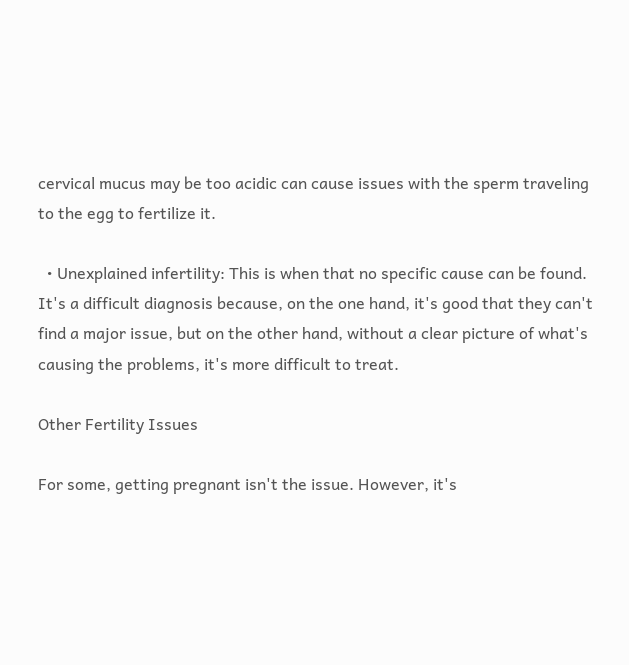cervical mucus may be too acidic can cause issues with the sperm traveling to the egg to fertilize it.

  • Unexplained infertility: This is when that no specific cause can be found. It's a difficult diagnosis because, on the one hand, it's good that they can't find a major issue, but on the other hand, without a clear picture of what's causing the problems, it's more difficult to treat.

Other Fertility Issues

For some, getting pregnant isn't the issue. However, it's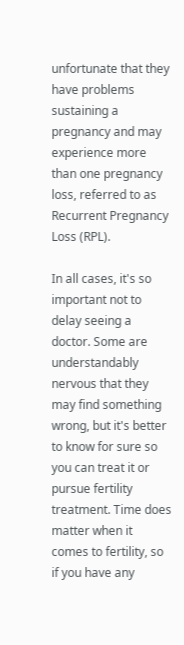unfortunate that they have problems sustaining a pregnancy and may experience more than one pregnancy loss, referred to as Recurrent Pregnancy Loss (RPL).

In all cases, it's so important not to delay seeing a doctor. Some are understandably nervous that they may find something wrong, but it's better to know for sure so you can treat it or pursue fertility treatment. Time does matter when it comes to fertility, so if you have any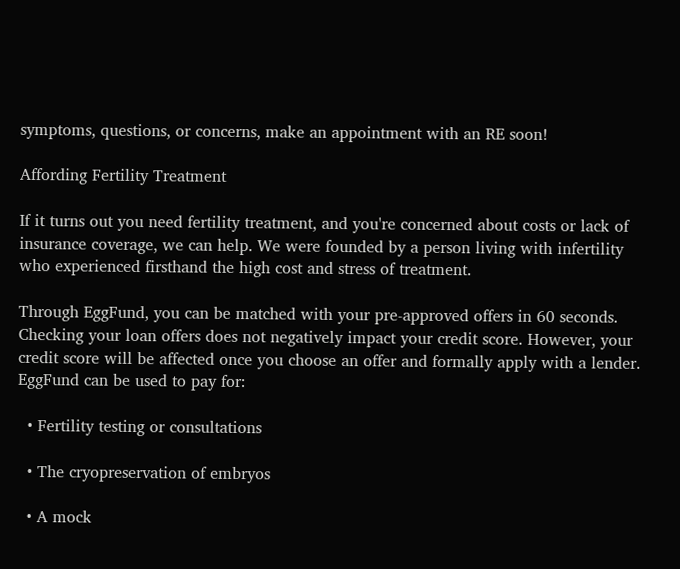symptoms, questions, or concerns, make an appointment with an RE soon!

Affording Fertility Treatment

If it turns out you need fertility treatment, and you're concerned about costs or lack of insurance coverage, we can help. We were founded by a person living with infertility who experienced firsthand the high cost and stress of treatment.

Through EggFund, you can be matched with your pre-approved offers in 60 seconds. Checking your loan offers does not negatively impact your credit score. However, your credit score will be affected once you choose an offer and formally apply with a lender. EggFund can be used to pay for:

  • Fertility testing or consultations

  • The cryopreservation of embryos

  • A mock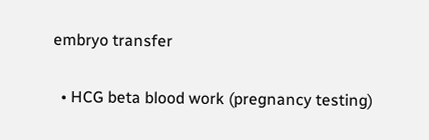embryo transfer

  • HCG beta blood work (pregnancy testing)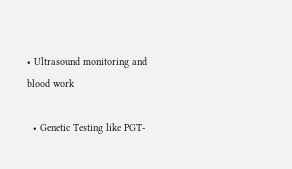• Ultrasound monitoring and blood work

  • Genetic Testing like PGT-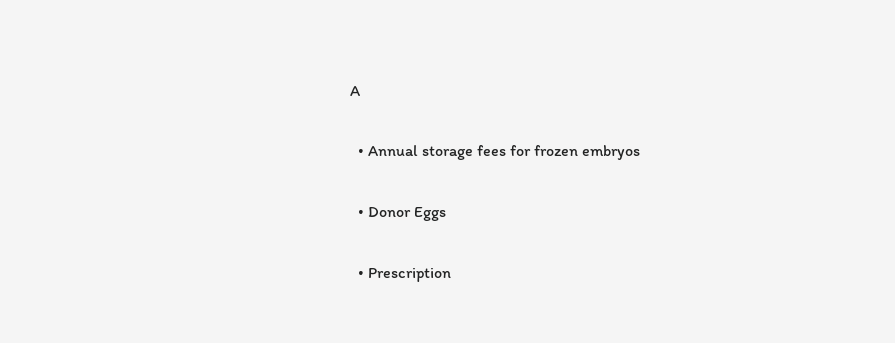A

  • Annual storage fees for frozen embryos

  • Donor Eggs

  • Prescription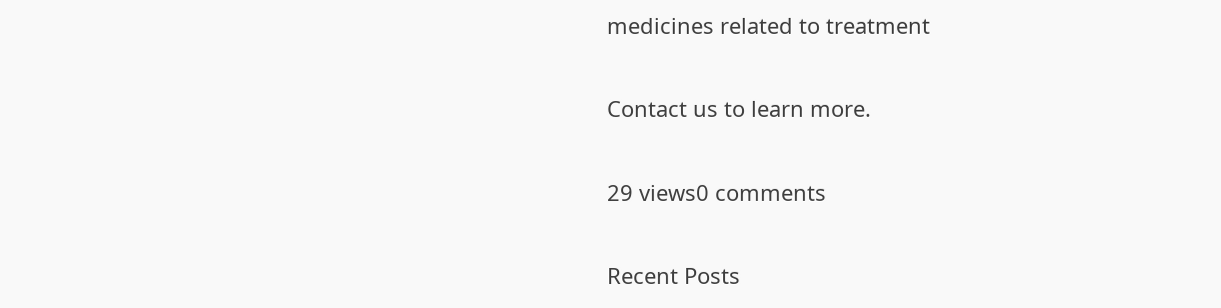medicines related to treatment

Contact us to learn more.

29 views0 comments

Recent Posts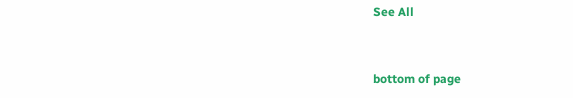See All


bottom of page